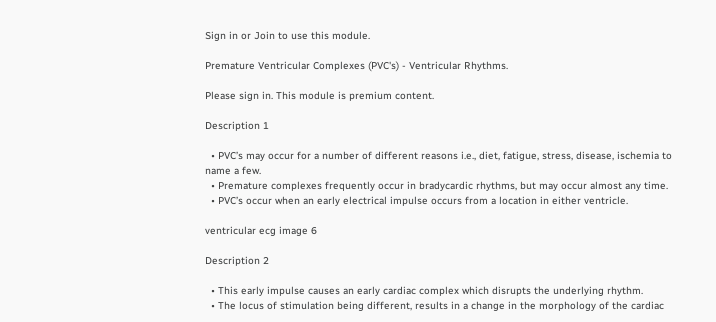Sign in or Join to use this module.

Premature Ventricular Complexes (PVC's) - Ventricular Rhythms.

Please sign in. This module is premium content.

Description 1

  • PVC’s may occur for a number of different reasons i.e., diet, fatigue, stress, disease, ischemia to name a few.
  • Premature complexes frequently occur in bradycardic rhythms, but may occur almost any time.
  • PVC’s occur when an early electrical impulse occurs from a location in either ventricle.

ventricular ecg image 6

Description 2

  • This early impulse causes an early cardiac complex which disrupts the underlying rhythm.
  • The locus of stimulation being different, results in a change in the morphology of the cardiac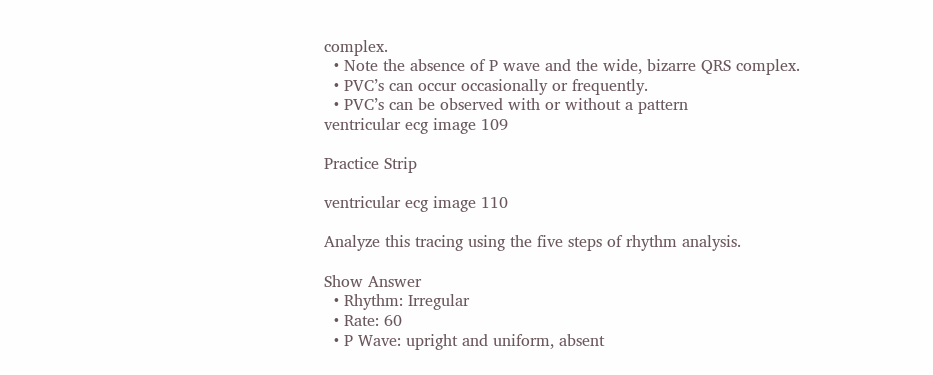complex.
  • Note the absence of P wave and the wide, bizarre QRS complex.
  • PVC’s can occur occasionally or frequently.
  • PVC’s can be observed with or without a pattern
ventricular ecg image 109

Practice Strip

ventricular ecg image 110

Analyze this tracing using the five steps of rhythm analysis.

Show Answer
  • Rhythm: Irregular
  • Rate: 60
  • P Wave: upright and uniform, absent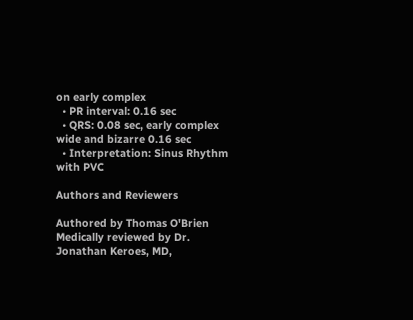on early complex
  • PR interval: 0.16 sec
  • QRS: 0.08 sec, early complex wide and bizarre 0.16 sec
  • Interpretation: Sinus Rhythm with PVC

Authors and Reviewers

Authored by Thomas O'Brien
Medically reviewed by Dr. Jonathan Keroes, MD,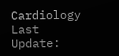Cardiology
Last Update: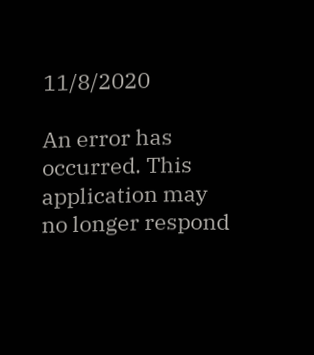11/8/2020

An error has occurred. This application may no longer respond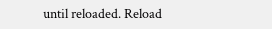until reloaded. Reload